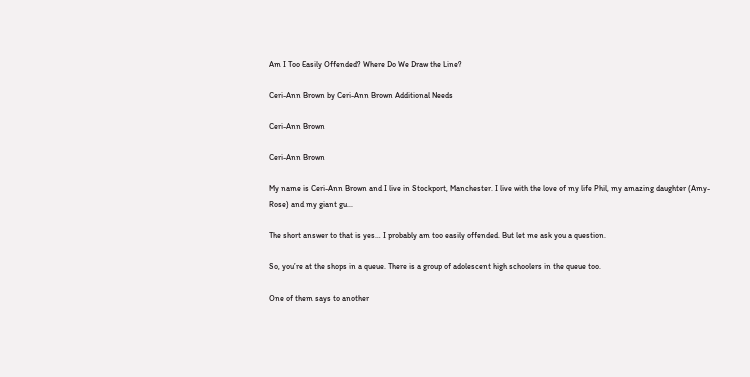Am I Too Easily Offended? Where Do We Draw the Line?

Ceri-Ann Brown by Ceri-Ann Brown Additional Needs

Ceri-Ann Brown

Ceri-Ann Brown

My name is Ceri-Ann Brown and I live in Stockport, Manchester. I live with the love of my life Phil, my amazing daughter (Amy-Rose) and my giant gu...

The short answer to that is yes… I probably am too easily offended. But let me ask you a question.

So, you’re at the shops in a queue. There is a group of adolescent high schoolers in the queue too.

One of them says to another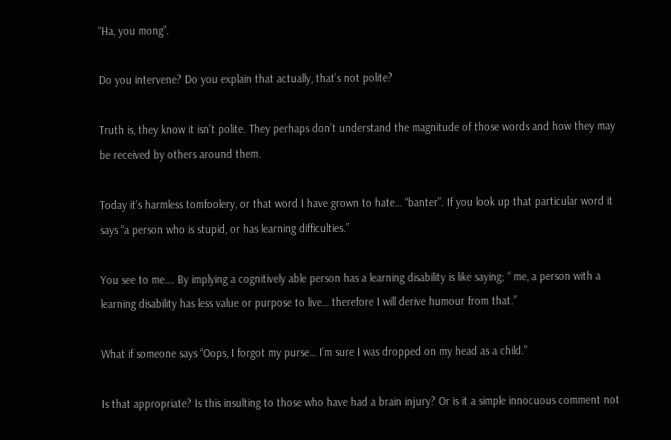“Ha, you mong”.

Do you intervene? Do you explain that actually, that’s not polite?

Truth is, they know it isn’t polite. They perhaps don’t understand the magnitude of those words and how they may be received by others around them.

Today it’s harmless tomfoolery, or that word I have grown to hate… “banter”. If you look up that particular word it says “a person who is stupid, or has learning difficulties.”

You see to me…. By implying a cognitively able person has a learning disability is like saying; “ me, a person with a learning disability has less value or purpose to live… therefore I will derive humour from that.”

What if someone says “Oops, I forgot my purse… I’m sure I was dropped on my head as a child.”

Is that appropriate? Is this insulting to those who have had a brain injury? Or is it a simple innocuous comment not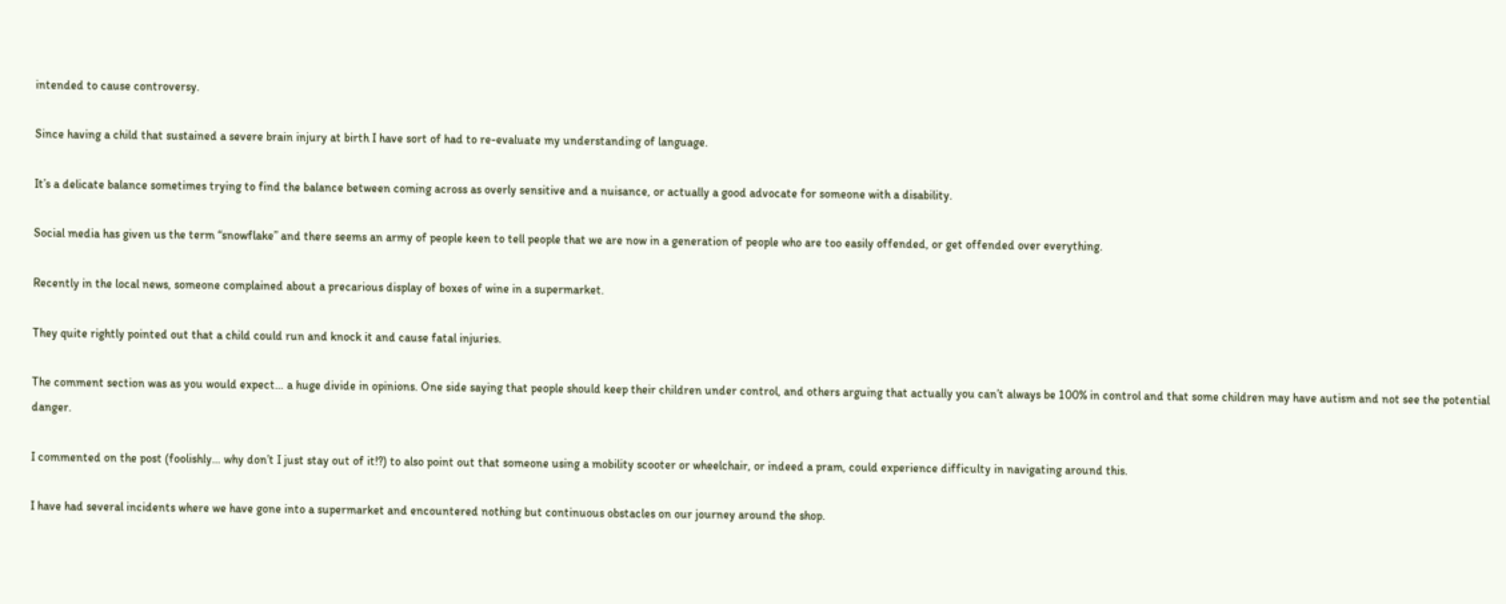intended to cause controversy.

Since having a child that sustained a severe brain injury at birth I have sort of had to re-evaluate my understanding of language.

It’s a delicate balance sometimes trying to find the balance between coming across as overly sensitive and a nuisance, or actually a good advocate for someone with a disability.

Social media has given us the term “snowflake” and there seems an army of people keen to tell people that we are now in a generation of people who are too easily offended, or get offended over everything.

Recently in the local news, someone complained about a precarious display of boxes of wine in a supermarket.

They quite rightly pointed out that a child could run and knock it and cause fatal injuries.

The comment section was as you would expect… a huge divide in opinions. One side saying that people should keep their children under control, and others arguing that actually you can’t always be 100% in control and that some children may have autism and not see the potential danger.

I commented on the post (foolishly… why don’t I just stay out of it!?) to also point out that someone using a mobility scooter or wheelchair, or indeed a pram, could experience difficulty in navigating around this.

I have had several incidents where we have gone into a supermarket and encountered nothing but continuous obstacles on our journey around the shop.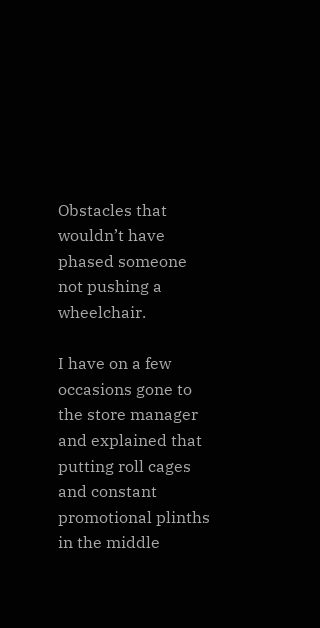Obstacles that wouldn’t have phased someone not pushing a wheelchair.

I have on a few occasions gone to the store manager and explained that putting roll cages and constant promotional plinths in the middle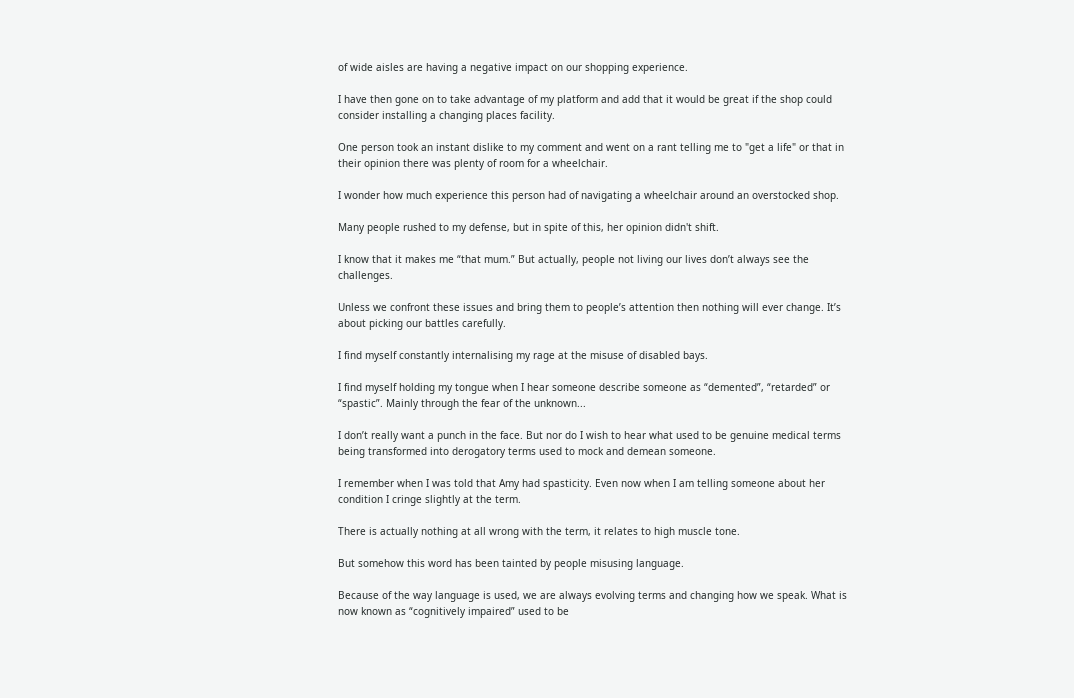of wide aisles are having a negative impact on our shopping experience.

I have then gone on to take advantage of my platform and add that it would be great if the shop could consider installing a changing places facility.

One person took an instant dislike to my comment and went on a rant telling me to "get a life" or that in their opinion there was plenty of room for a wheelchair.

I wonder how much experience this person had of navigating a wheelchair around an overstocked shop.

Many people rushed to my defense, but in spite of this, her opinion didn't shift.

I know that it makes me “that mum.” But actually, people not living our lives don’t always see the challenges.

Unless we confront these issues and bring them to people’s attention then nothing will ever change. It’s about picking our battles carefully.

I find myself constantly internalising my rage at the misuse of disabled bays.

I find myself holding my tongue when I hear someone describe someone as “demented”, “retarded” or “spastic”. Mainly through the fear of the unknown...

I don’t really want a punch in the face. But nor do I wish to hear what used to be genuine medical terms being transformed into derogatory terms used to mock and demean someone.

I remember when I was told that Amy had spasticity. Even now when I am telling someone about her condition I cringe slightly at the term.

There is actually nothing at all wrong with the term, it relates to high muscle tone.

But somehow this word has been tainted by people misusing language.

Because of the way language is used, we are always evolving terms and changing how we speak. What is now known as “cognitively impaired” used to be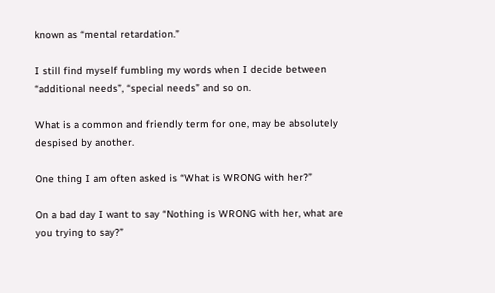known as “mental retardation.”

I still find myself fumbling my words when I decide between “additional needs”, “special needs” and so on.

What is a common and friendly term for one, may be absolutely despised by another.

One thing I am often asked is “What is WRONG with her?”

On a bad day I want to say “Nothing is WRONG with her, what are you trying to say?”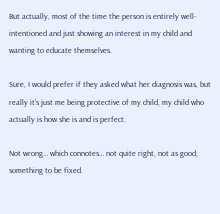But actually, most of the time the person is entirely well-intentioned and just showing an interest in my child and wanting to educate themselves.

Sure, I would prefer if they asked what her diagnosis was, but really it’s just me being protective of my child, my child who actually is how she is and is perfect.

Not wrong… which connotes… not quite right, not as good, something to be fixed.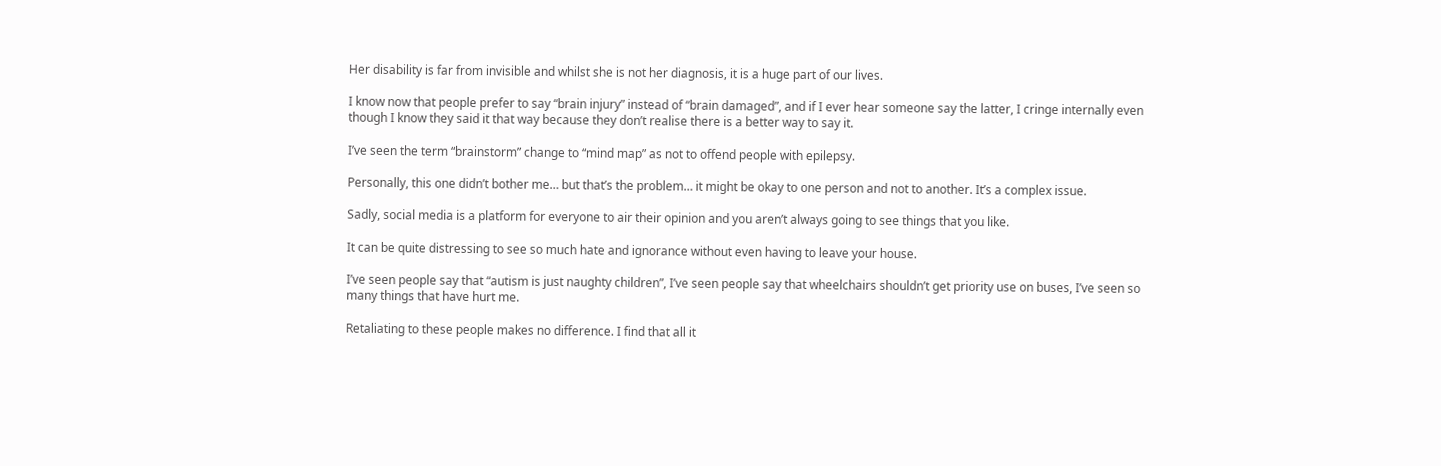Her disability is far from invisible and whilst she is not her diagnosis, it is a huge part of our lives.

I know now that people prefer to say “brain injury” instead of “brain damaged”, and if I ever hear someone say the latter, I cringe internally even though I know they said it that way because they don’t realise there is a better way to say it.

I’ve seen the term “brainstorm” change to “mind map” as not to offend people with epilepsy.

Personally, this one didn’t bother me… but that’s the problem… it might be okay to one person and not to another. It’s a complex issue.

Sadly, social media is a platform for everyone to air their opinion and you aren’t always going to see things that you like.

It can be quite distressing to see so much hate and ignorance without even having to leave your house.

I’ve seen people say that “autism is just naughty children”, I’ve seen people say that wheelchairs shouldn’t get priority use on buses, I’ve seen so many things that have hurt me.

Retaliating to these people makes no difference. I find that all it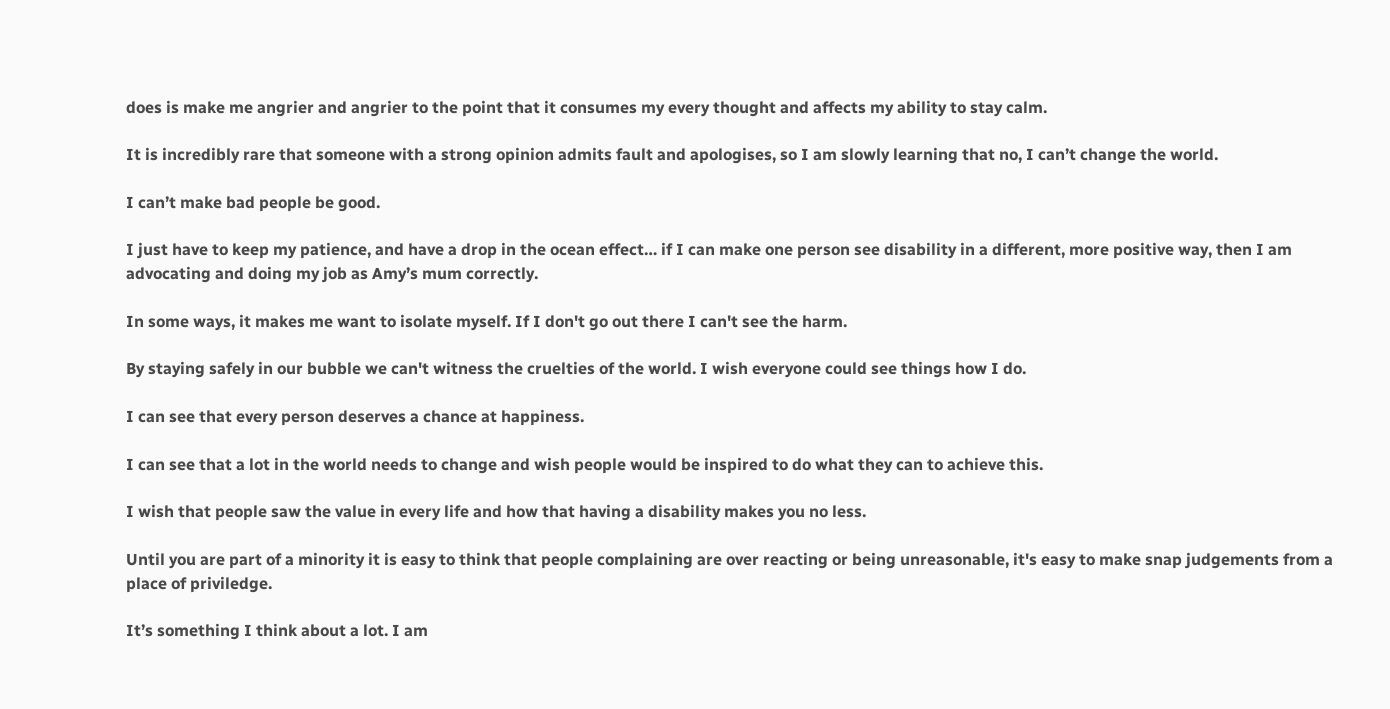does is make me angrier and angrier to the point that it consumes my every thought and affects my ability to stay calm.

It is incredibly rare that someone with a strong opinion admits fault and apologises, so I am slowly learning that no, I can’t change the world.

I can’t make bad people be good.

I just have to keep my patience, and have a drop in the ocean effect… if I can make one person see disability in a different, more positive way, then I am advocating and doing my job as Amy’s mum correctly.

In some ways, it makes me want to isolate myself. If I don't go out there I can't see the harm.

By staying safely in our bubble we can't witness the cruelties of the world. I wish everyone could see things how I do.

I can see that every person deserves a chance at happiness.

I can see that a lot in the world needs to change and wish people would be inspired to do what they can to achieve this.

I wish that people saw the value in every life and how that having a disability makes you no less.

Until you are part of a minority it is easy to think that people complaining are over reacting or being unreasonable, it's easy to make snap judgements from a place of priviledge.

It’s something I think about a lot. I am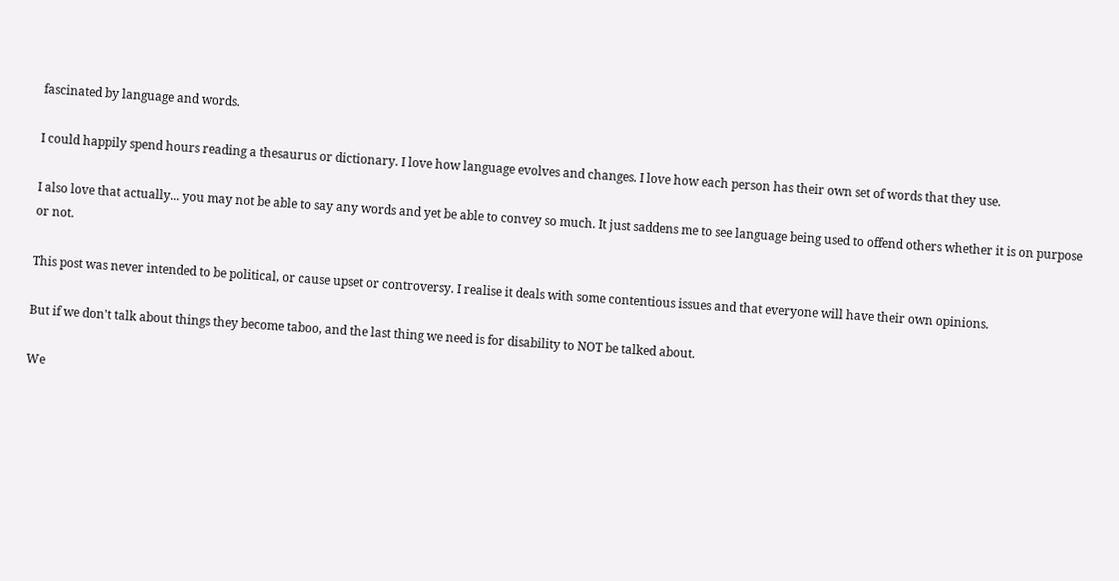fascinated by language and words.

I could happily spend hours reading a thesaurus or dictionary. I love how language evolves and changes. I love how each person has their own set of words that they use.

I also love that actually... you may not be able to say any words and yet be able to convey so much. It just saddens me to see language being used to offend others whether it is on purpose or not.

This post was never intended to be political, or cause upset or controversy. I realise it deals with some contentious issues and that everyone will have their own opinions.

But if we don't talk about things they become taboo, and the last thing we need is for disability to NOT be talked about.

We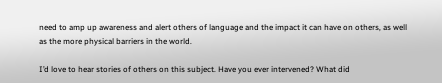need to amp up awareness and alert others of language and the impact it can have on others, as well as the more physical barriers in the world.

I’d love to hear stories of others on this subject. Have you ever intervened? What did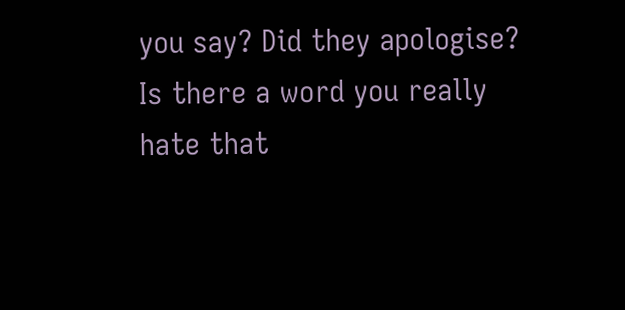you say? Did they apologise? Is there a word you really hate that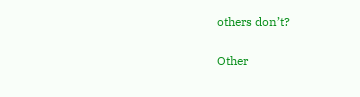others don’t?


Other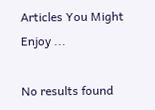Articles You Might Enjoy ...

No results found